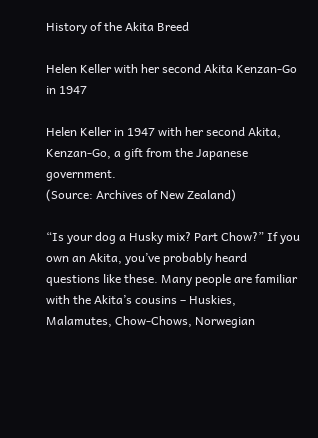History of the Akita Breed

Helen Keller with her second Akita Kenzan-Go in 1947

Helen Keller in 1947 with her second Akita, Kenzan-Go, a gift from the Japanese government.
(Source: Archives of New Zealand)

“Is your dog a Husky mix? Part Chow?” If you own an Akita, you’ve probably heard questions like these. Many people are familiar with the Akita’s cousins – Huskies, Malamutes, Chow-Chows, Norwegian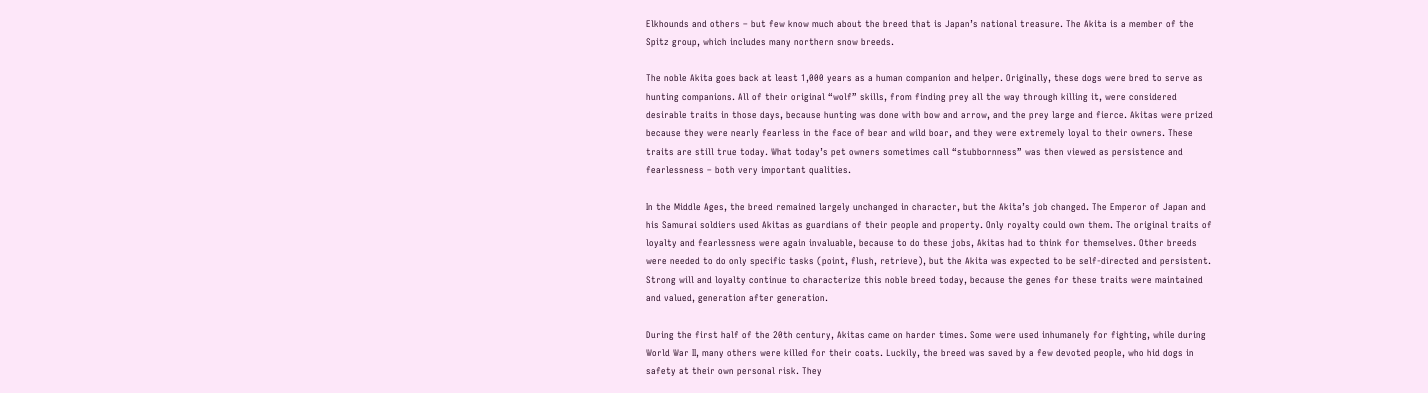Elkhounds and others – but few know much about the breed that is Japan’s national treasure. The Akita is a member of the Spitz group, which includes many northern snow breeds.

The noble Akita goes back at least 1,000 years as a human companion and helper. Originally, these dogs were bred to serve as hunting companions. All of their original “wolf” skills, from finding prey all the way through killing it, were considered desirable traits in those days, because hunting was done with bow and arrow, and the prey large and fierce. Akitas were prized because they were nearly fearless in the face of bear and wild boar, and they were extremely loyal to their owners. These traits are still true today. What today’s pet owners sometimes call “stubbornness” was then viewed as persistence and fearlessness – both very important qualities.

In the Middle Ages, the breed remained largely unchanged in character, but the Akita’s job changed. The Emperor of Japan and his Samurai soldiers used Akitas as guardians of their people and property. Only royalty could own them. The original traits of loyalty and fearlessness were again invaluable, because to do these jobs, Akitas had to think for themselves. Other breeds were needed to do only specific tasks (point, flush, retrieve), but the Akita was expected to be self-directed and persistent. Strong will and loyalty continue to characterize this noble breed today, because the genes for these traits were maintained and valued, generation after generation.

During the first half of the 20th century, Akitas came on harder times. Some were used inhumanely for fighting, while during World War II, many others were killed for their coats. Luckily, the breed was saved by a few devoted people, who hid dogs in safety at their own personal risk. They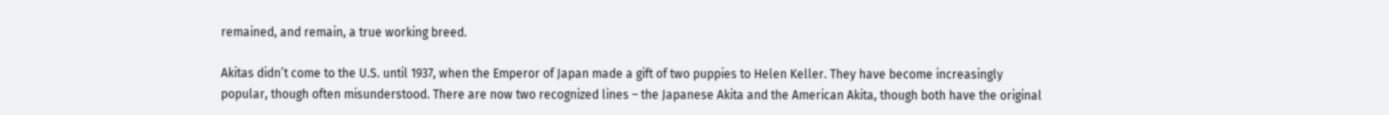remained, and remain, a true working breed.

Akitas didn’t come to the U.S. until 1937, when the Emperor of Japan made a gift of two puppies to Helen Keller. They have become increasingly popular, though often misunderstood. There are now two recognized lines – the Japanese Akita and the American Akita, though both have the original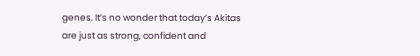genes. It’s no wonder that today’s Akitas are just as strong, confident and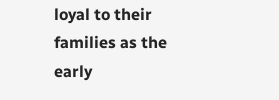loyal to their families as the early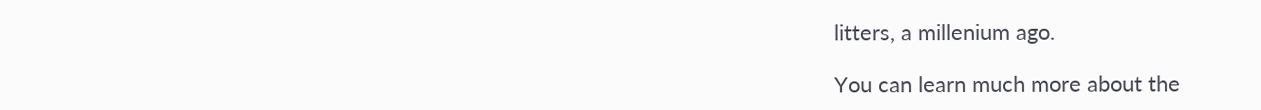litters, a millenium ago.

You can learn much more about the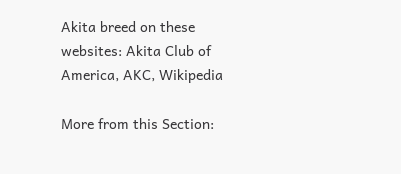Akita breed on these websites: Akita Club of America, AKC, Wikipedia

More from this Section: